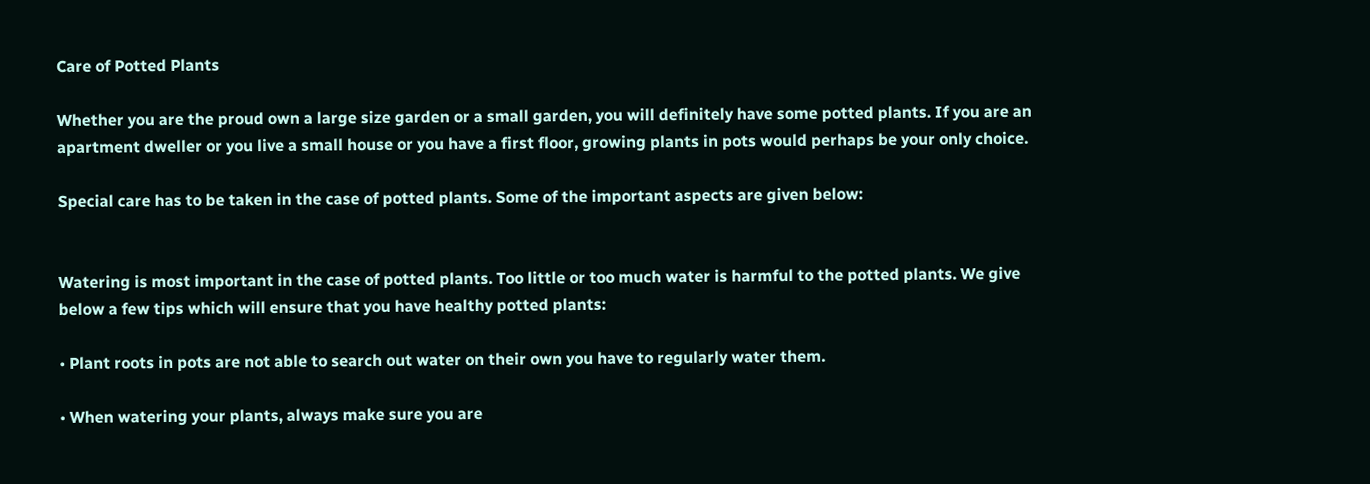Care of Potted Plants

Whether you are the proud own a large size garden or a small garden, you will definitely have some potted plants. If you are an apartment dweller or you live a small house or you have a first floor, growing plants in pots would perhaps be your only choice.

Special care has to be taken in the case of potted plants. Some of the important aspects are given below:


Watering is most important in the case of potted plants. Too little or too much water is harmful to the potted plants. We give below a few tips which will ensure that you have healthy potted plants:

• Plant roots in pots are not able to search out water on their own you have to regularly water them.

• When watering your plants, always make sure you are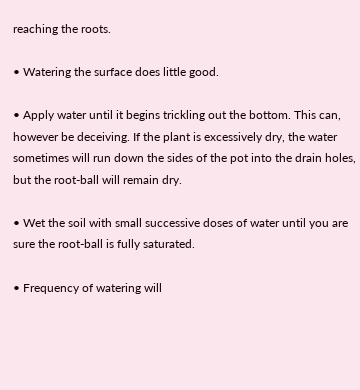reaching the roots.

• Watering the surface does little good.

• Apply water until it begins trickling out the bottom. This can, however be deceiving. If the plant is excessively dry, the water sometimes will run down the sides of the pot into the drain holes, but the root-ball will remain dry.

• Wet the soil with small successive doses of water until you are sure the root-ball is fully saturated.

• Frequency of watering will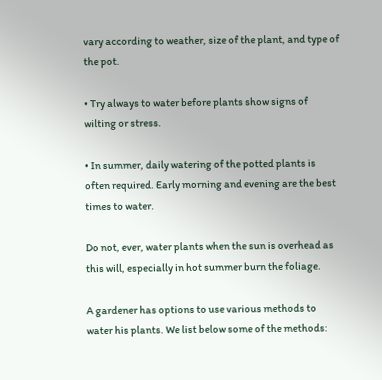vary according to weather, size of the plant, and type of the pot.

• Try always to water before plants show signs of wilting or stress.

• In summer, daily watering of the potted plants is often required. Early morning and evening are the best times to water.

Do not, ever, water plants when the sun is overhead as this will, especially in hot summer burn the foliage.

A gardener has options to use various methods to water his plants. We list below some of the methods: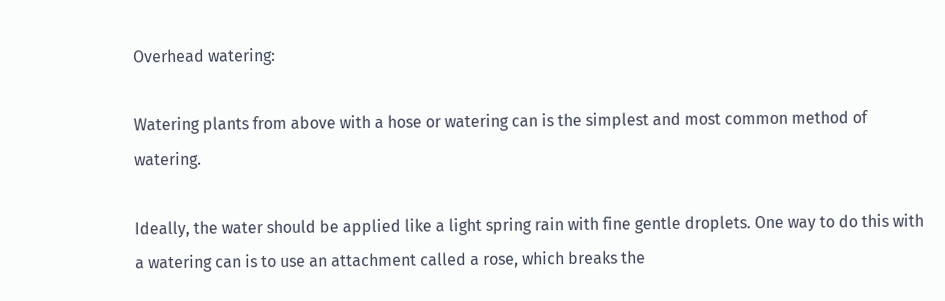Overhead watering:

Watering plants from above with a hose or watering can is the simplest and most common method of watering.

Ideally, the water should be applied like a light spring rain with fine gentle droplets. One way to do this with a watering can is to use an attachment called a rose, which breaks the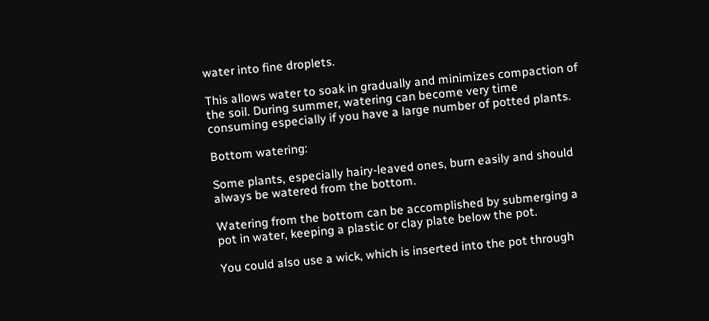water into fine droplets.

This allows water to soak in gradually and minimizes compaction of the soil. During summer, watering can become very time consuming especially if you have a large number of potted plants.

Bottom watering:

Some plants, especially hairy-leaved ones, burn easily and should always be watered from the bottom.

Watering from the bottom can be accomplished by submerging a pot in water, keeping a plastic or clay plate below the pot.

You could also use a wick, which is inserted into the pot through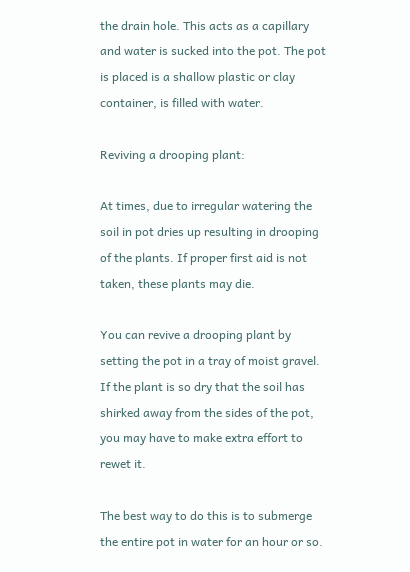the drain hole. This acts as a capillary and water is sucked into the pot. The pot is placed is a shallow plastic or clay container, is filled with water.

Reviving a drooping plant:

At times, due to irregular watering the soil in pot dries up resulting in drooping of the plants. If proper first aid is not taken, these plants may die.

You can revive a drooping plant by setting the pot in a tray of moist gravel. If the plant is so dry that the soil has shirked away from the sides of the pot, you may have to make extra effort to rewet it.

The best way to do this is to submerge the entire pot in water for an hour or so.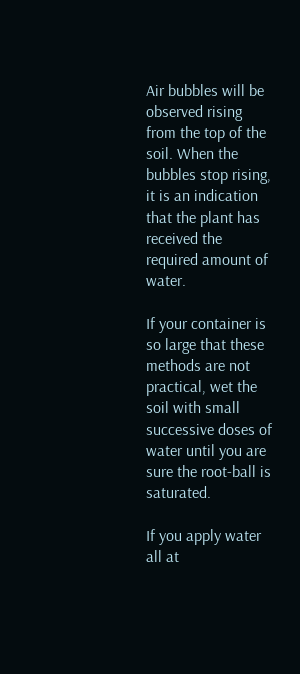Air bubbles will be observed rising from the top of the soil. When the bubbles stop rising, it is an indication that the plant has received the required amount of water.

If your container is so large that these methods are not practical, wet the soil with small successive doses of water until you are sure the root-ball is saturated.

If you apply water all at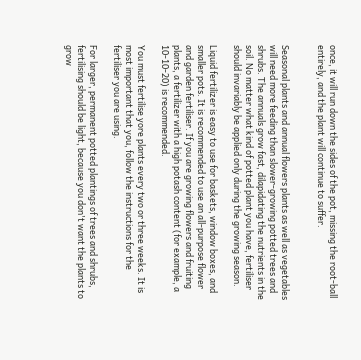once, it will run down the sides of the pot, missing the root-ball entirely, and the plant will continue to suffer.


Seasonal plants and annual flowers plants as well as vegetables will need more feeding than slower-growing potted trees and shrubs. The annuals grow fast, dilapidating the nutrients in the soil. No matter what kind of potted plant you have, fertiliser should invariably be applied only during the growing season.

Liquid fertilizer is easy to use for baskets, window boxes, and smaller pots. It is recommended to use an all-purpose flower and garden fertiliser. If you are growing flowers and fruiting plants, a fertilizer with a high potash content (for example, a 10-10-20) is recommended.

You must fertilise yore plants every two or three weeks. It is most important that you, follow the instructions for the fertiliser you are using.

For larger, permanent potted plantings of trees and shrubs, fertilising should be light, because you don't want the plants to grow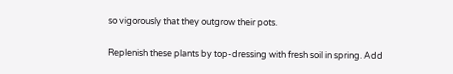so vigorously that they outgrow their pots.

Replenish these plants by top-dressing with fresh soil in spring. Add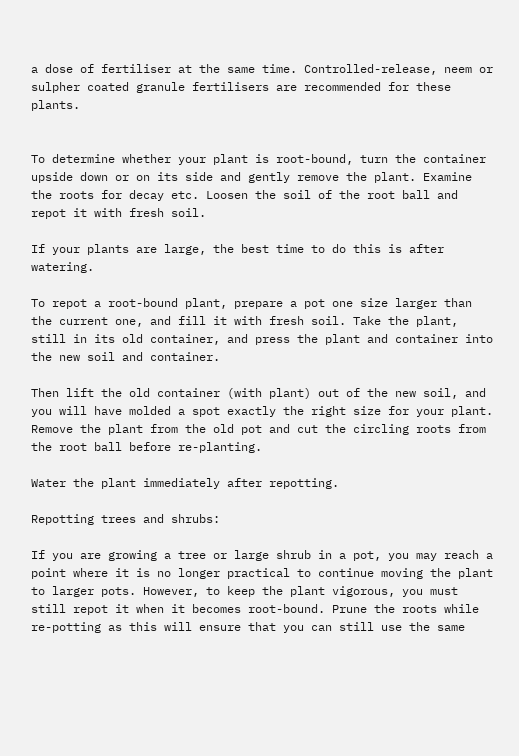a dose of fertiliser at the same time. Controlled-release, neem or sulpher coated granule fertilisers are recommended for these plants.


To determine whether your plant is root-bound, turn the container upside down or on its side and gently remove the plant. Examine the roots for decay etc. Loosen the soil of the root ball and repot it with fresh soil.

If your plants are large, the best time to do this is after watering.

To repot a root-bound plant, prepare a pot one size larger than the current one, and fill it with fresh soil. Take the plant, still in its old container, and press the plant and container into the new soil and container.

Then lift the old container (with plant) out of the new soil, and you will have molded a spot exactly the right size for your plant. Remove the plant from the old pot and cut the circling roots from the root ball before re-planting.

Water the plant immediately after repotting.

Repotting trees and shrubs:

If you are growing a tree or large shrub in a pot, you may reach a point where it is no longer practical to continue moving the plant to larger pots. However, to keep the plant vigorous, you must still repot it when it becomes root-bound. Prune the roots while re-potting as this will ensure that you can still use the same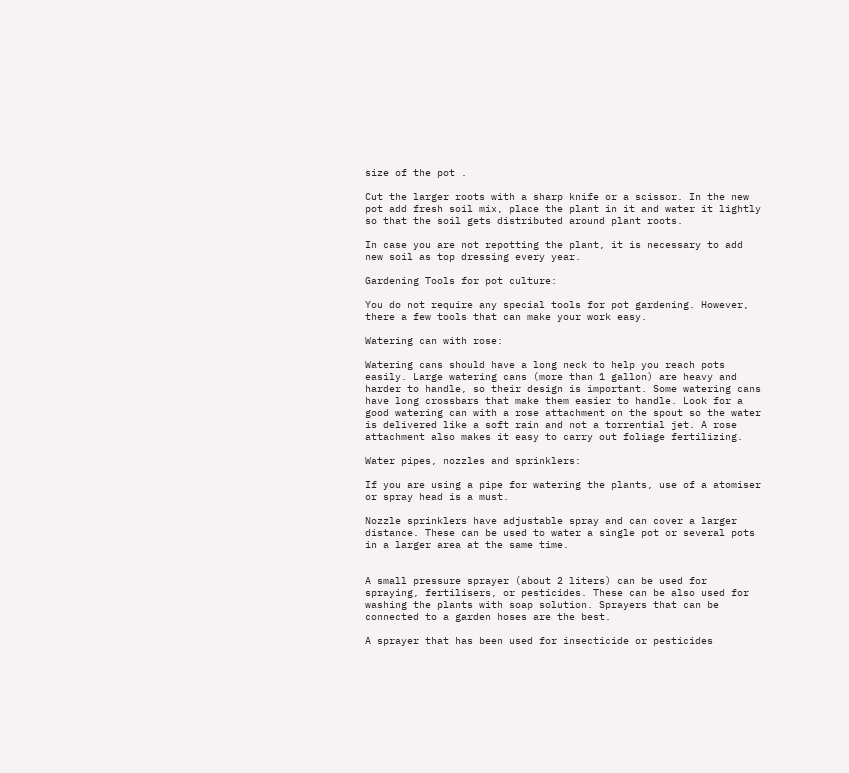size of the pot .

Cut the larger roots with a sharp knife or a scissor. In the new pot add fresh soil mix, place the plant in it and water it lightly so that the soil gets distributed around plant roots.

In case you are not repotting the plant, it is necessary to add new soil as top dressing every year.

Gardening Tools for pot culture:

You do not require any special tools for pot gardening. However, there a few tools that can make your work easy.

Watering can with rose:

Watering cans should have a long neck to help you reach pots easily. Large watering cans (more than 1 gallon) are heavy and harder to handle, so their design is important. Some watering cans have long crossbars that make them easier to handle. Look for a good watering can with a rose attachment on the spout so the water is delivered like a soft rain and not a torrential jet. A rose attachment also makes it easy to carry out foliage fertilizing.

Water pipes, nozzles and sprinklers:

If you are using a pipe for watering the plants, use of a atomiser or spray head is a must.

Nozzle sprinklers have adjustable spray and can cover a larger distance. These can be used to water a single pot or several pots in a larger area at the same time.


A small pressure sprayer (about 2 liters) can be used for spraying, fertilisers, or pesticides. These can be also used for washing the plants with soap solution. Sprayers that can be connected to a garden hoses are the best.

A sprayer that has been used for insecticide or pesticides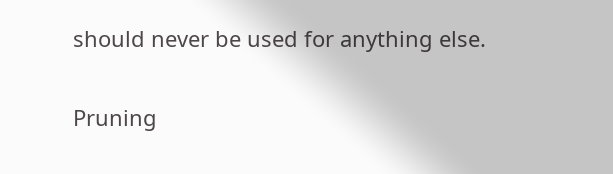should never be used for anything else.

Pruning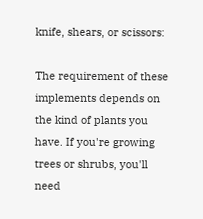knife, shears, or scissors:

The requirement of these implements depends on the kind of plants you have. If you're growing trees or shrubs, you'll need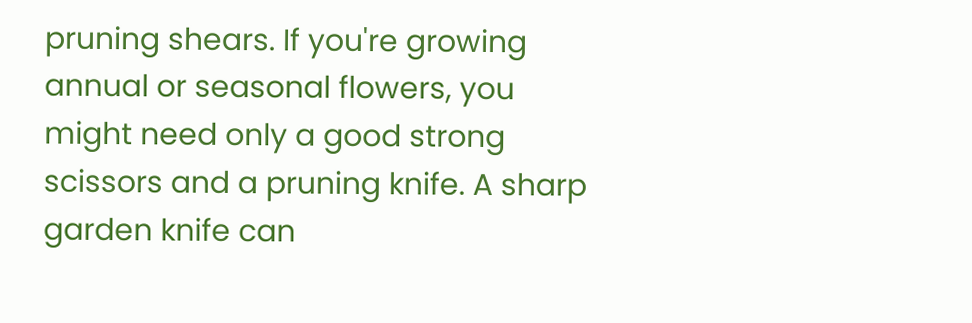pruning shears. If you're growing annual or seasonal flowers, you might need only a good strong scissors and a pruning knife. A sharp garden knife can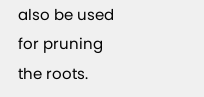also be used for pruning the roots.